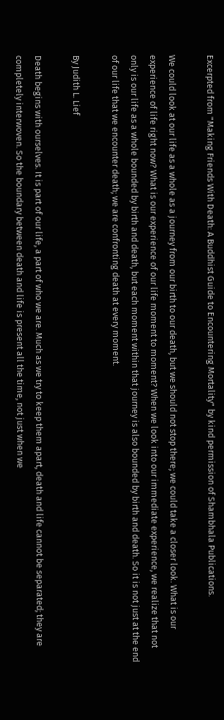Excerpted from "Making Friends With Death: A Buddhist Guide to Encountering Mortality" by kind permission of Shambhala Publications.

We could look at our life as a whole as a journey from our birth to our death, but we should not stop there; we could take a closer look. What is our experience of life right now? What is our experience of our life moment to moment? When we look into our immediate experience, we realize that not only is our life as a whole bounded by birth and death, but each moment within that journey is also bounded by birth and death. So it is not just at the end of our life that we encounter death; we are confronting death at every moment.

By Judith L. Lief

Death begins with ourselves. It is part of our life, a part of who we are. Much as we try to keep them apart, death and life cannot be separated; they are completely interwoven. So the boundary between death and life is present all the time, not just when we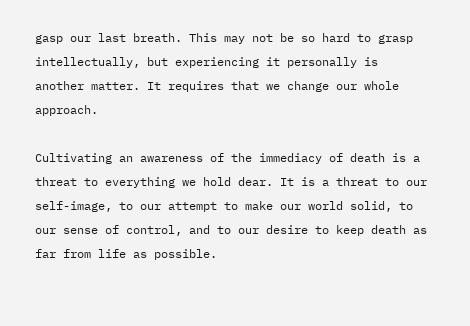gasp our last breath. This may not be so hard to grasp intellectually, but experiencing it personally is another matter. It requires that we change our whole approach.

Cultivating an awareness of the immediacy of death is a threat to everything we hold dear. It is a threat to our self-image, to our attempt to make our world solid, to our sense of control, and to our desire to keep death as far from life as possible.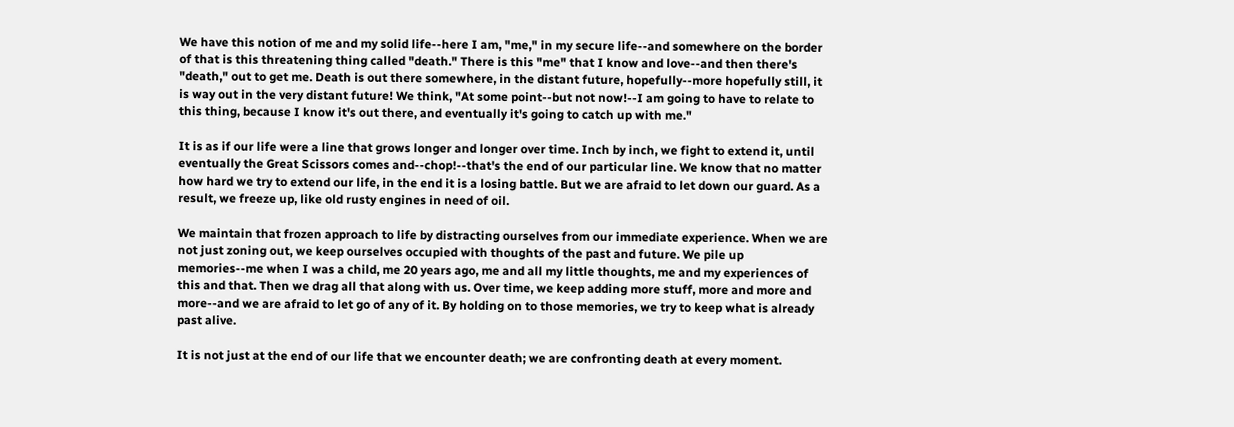We have this notion of me and my solid life--here I am, "me," in my secure life--and somewhere on the border of that is this threatening thing called "death." There is this "me" that I know and love--and then there's "death," out to get me. Death is out there somewhere, in the distant future, hopefully--more hopefully still, it is way out in the very distant future! We think, "At some point--but not now!--I am going to have to relate to this thing, because I know it's out there, and eventually it's going to catch up with me."

It is as if our life were a line that grows longer and longer over time. Inch by inch, we fight to extend it, until eventually the Great Scissors comes and--chop!--that's the end of our particular line. We know that no matter how hard we try to extend our life, in the end it is a losing battle. But we are afraid to let down our guard. As a result, we freeze up, like old rusty engines in need of oil.

We maintain that frozen approach to life by distracting ourselves from our immediate experience. When we are not just zoning out, we keep ourselves occupied with thoughts of the past and future. We pile up memories--me when I was a child, me 20 years ago, me and all my little thoughts, me and my experiences of this and that. Then we drag all that along with us. Over time, we keep adding more stuff, more and more and more--and we are afraid to let go of any of it. By holding on to those memories, we try to keep what is already past alive.

It is not just at the end of our life that we encounter death; we are confronting death at every moment.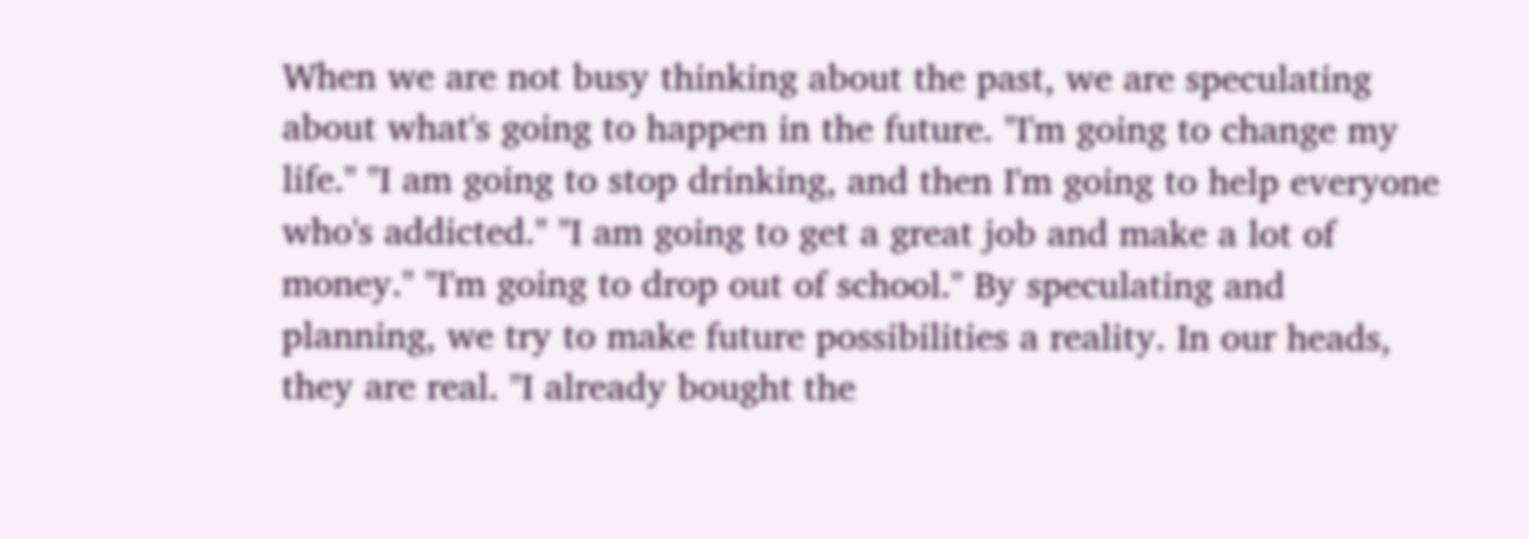When we are not busy thinking about the past, we are speculating about what's going to happen in the future. "I'm going to change my life." "I am going to stop drinking, and then I'm going to help everyone who's addicted." "I am going to get a great job and make a lot of money." "I'm going to drop out of school." By speculating and planning, we try to make future possibilities a reality. In our heads, they are real. "I already bought the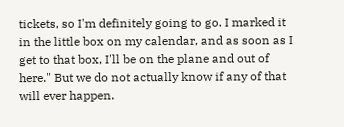tickets, so I'm definitely going to go. I marked it in the little box on my calendar, and as soon as I get to that box, I'll be on the plane and out of here." But we do not actually know if any of that will ever happen.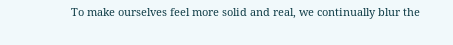To make ourselves feel more solid and real, we continually blur the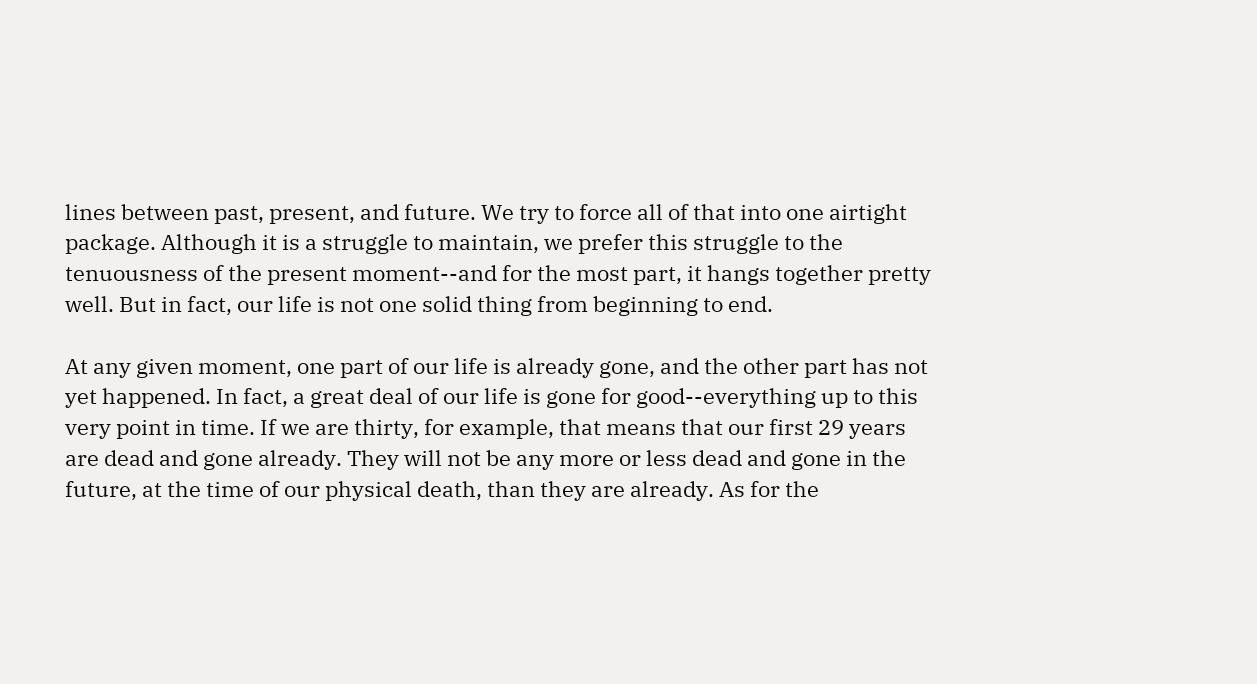lines between past, present, and future. We try to force all of that into one airtight package. Although it is a struggle to maintain, we prefer this struggle to the tenuousness of the present moment--and for the most part, it hangs together pretty well. But in fact, our life is not one solid thing from beginning to end.

At any given moment, one part of our life is already gone, and the other part has not yet happened. In fact, a great deal of our life is gone for good--everything up to this very point in time. If we are thirty, for example, that means that our first 29 years are dead and gone already. They will not be any more or less dead and gone in the future, at the time of our physical death, than they are already. As for the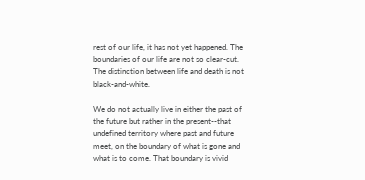rest of our life, it has not yet happened. The boundaries of our life are not so clear-cut. The distinction between life and death is not black-and-white.

We do not actually live in either the past of the future but rather in the present--that undefined territory where past and future meet, on the boundary of what is gone and what is to come. That boundary is vivid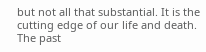but not all that substantial. It is the cutting edge of our life and death. The past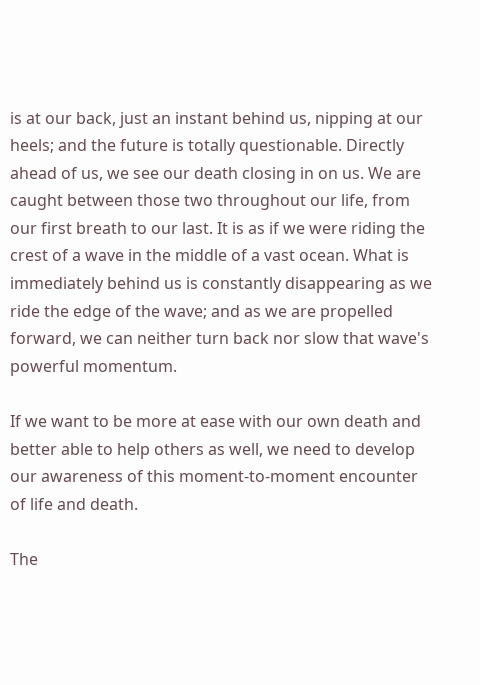is at our back, just an instant behind us, nipping at our heels; and the future is totally questionable. Directly ahead of us, we see our death closing in on us. We are caught between those two throughout our life, from our first breath to our last. It is as if we were riding the crest of a wave in the middle of a vast ocean. What is immediately behind us is constantly disappearing as we ride the edge of the wave; and as we are propelled forward, we can neither turn back nor slow that wave's powerful momentum.

If we want to be more at ease with our own death and better able to help others as well, we need to develop our awareness of this moment-to-moment encounter of life and death.

The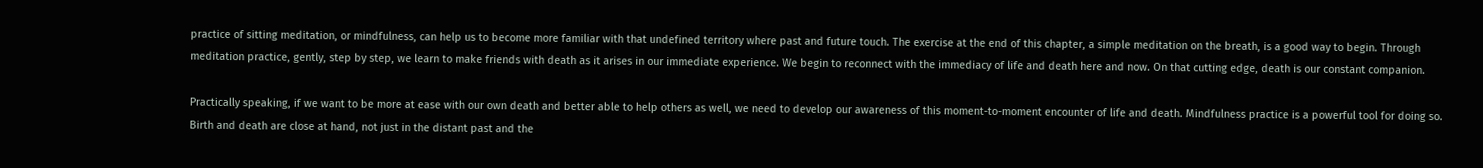practice of sitting meditation, or mindfulness, can help us to become more familiar with that undefined territory where past and future touch. The exercise at the end of this chapter, a simple meditation on the breath, is a good way to begin. Through meditation practice, gently, step by step, we learn to make friends with death as it arises in our immediate experience. We begin to reconnect with the immediacy of life and death here and now. On that cutting edge, death is our constant companion.

Practically speaking, if we want to be more at ease with our own death and better able to help others as well, we need to develop our awareness of this moment-to-moment encounter of life and death. Mindfulness practice is a powerful tool for doing so. Birth and death are close at hand, not just in the distant past and the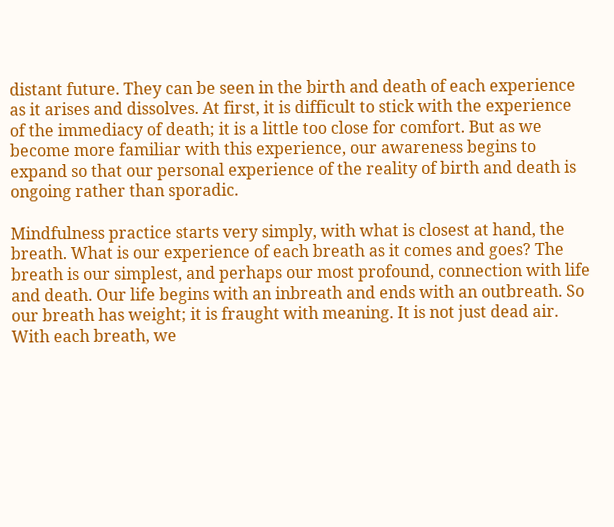distant future. They can be seen in the birth and death of each experience as it arises and dissolves. At first, it is difficult to stick with the experience of the immediacy of death; it is a little too close for comfort. But as we become more familiar with this experience, our awareness begins to expand so that our personal experience of the reality of birth and death is ongoing rather than sporadic.

Mindfulness practice starts very simply, with what is closest at hand, the breath. What is our experience of each breath as it comes and goes? The breath is our simplest, and perhaps our most profound, connection with life and death. Our life begins with an inbreath and ends with an outbreath. So our breath has weight; it is fraught with meaning. It is not just dead air. With each breath, we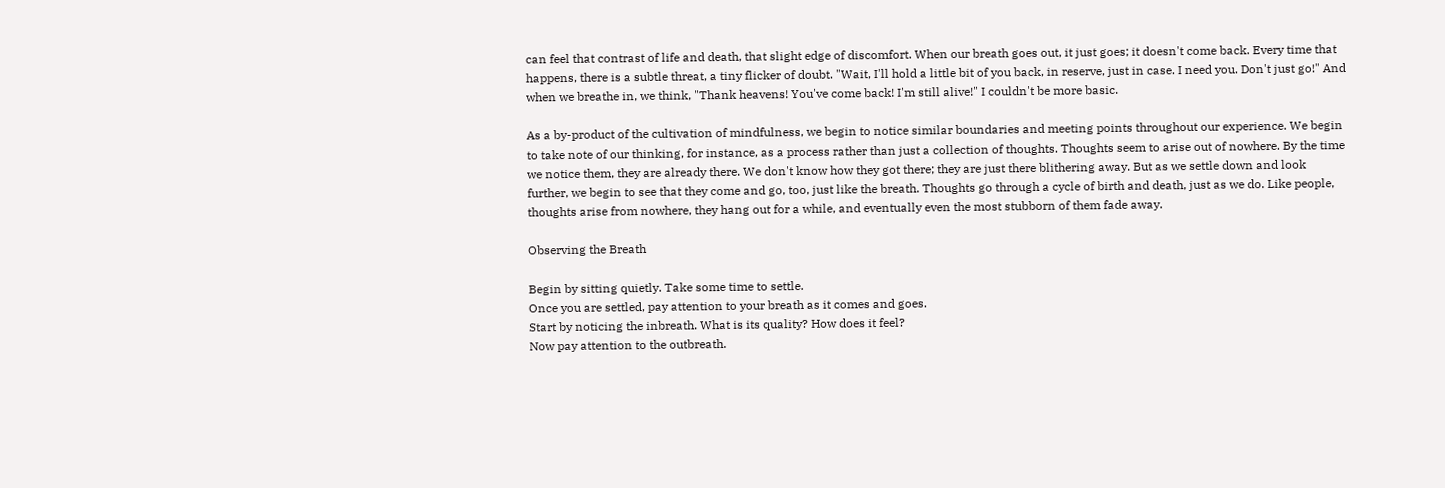can feel that contrast of life and death, that slight edge of discomfort. When our breath goes out, it just goes; it doesn't come back. Every time that happens, there is a subtle threat, a tiny flicker of doubt. "Wait, I'll hold a little bit of you back, in reserve, just in case. I need you. Don't just go!" And when we breathe in, we think, "Thank heavens! You've come back! I'm still alive!" I couldn't be more basic.

As a by-product of the cultivation of mindfulness, we begin to notice similar boundaries and meeting points throughout our experience. We begin to take note of our thinking, for instance, as a process rather than just a collection of thoughts. Thoughts seem to arise out of nowhere. By the time we notice them, they are already there. We don't know how they got there; they are just there blithering away. But as we settle down and look further, we begin to see that they come and go, too, just like the breath. Thoughts go through a cycle of birth and death, just as we do. Like people, thoughts arise from nowhere, they hang out for a while, and eventually even the most stubborn of them fade away.

Observing the Breath

Begin by sitting quietly. Take some time to settle.
Once you are settled, pay attention to your breath as it comes and goes.
Start by noticing the inbreath. What is its quality? How does it feel?
Now pay attention to the outbreath.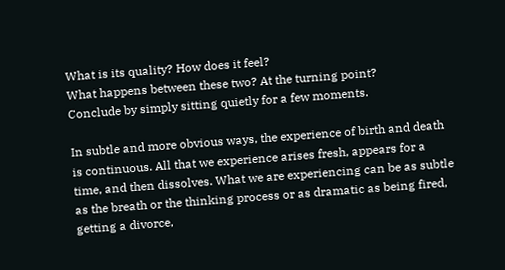What is its quality? How does it feel?
What happens between these two? At the turning point?
Conclude by simply sitting quietly for a few moments.

In subtle and more obvious ways, the experience of birth and death is continuous. All that we experience arises fresh, appears for a time, and then dissolves. What we are experiencing can be as subtle as the breath or the thinking process or as dramatic as being fired, getting a divorce,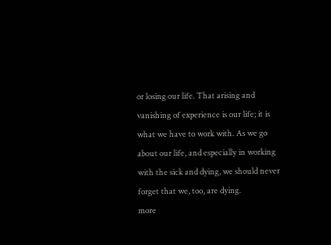or losing our life. That arising and vanishing of experience is our life; it is what we have to work with. As we go about our life, and especially in working with the sick and dying, we should never forget that we, too, are dying.
more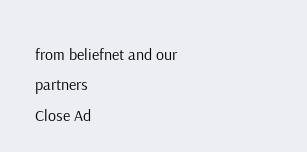from beliefnet and our partners
Close Ad